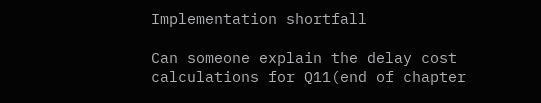Implementation shortfall

Can someone explain the delay cost calculations for Q11(end of chapter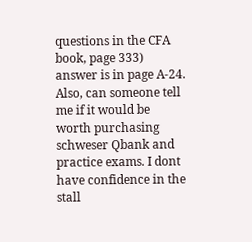questions in the CFA book, page 333) answer is in page A-24. Also, can someone tell me if it would be worth purchasing schweser Qbank and practice exams. I dont have confidence in the stall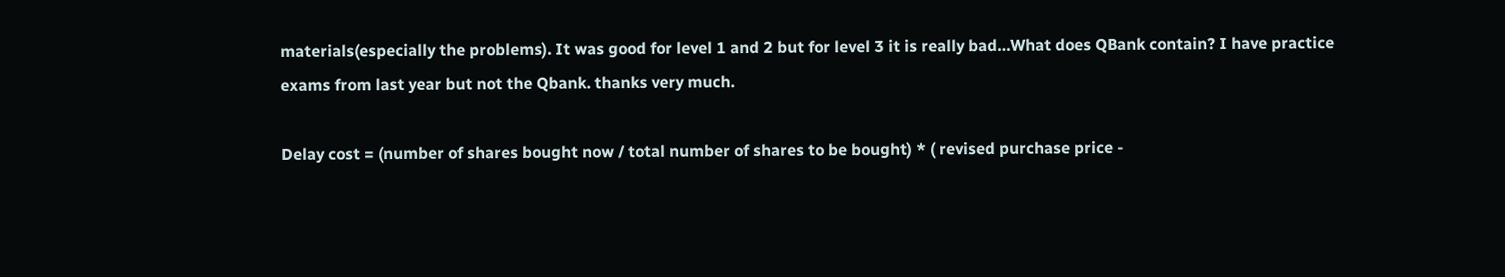materials(especially the problems). It was good for level 1 and 2 but for level 3 it is really bad…What does QBank contain? I have practice exams from last year but not the Qbank. thanks very much.

Delay cost = (number of shares bought now / total number of shares to be bought) * ( revised purchase price -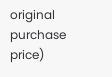original purchase price)